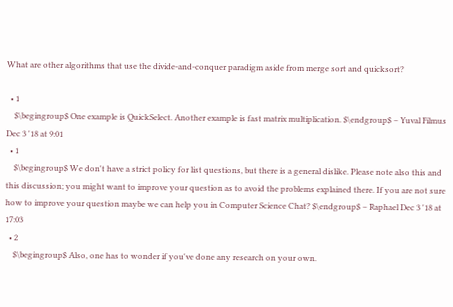What are other algorithms that use the divide-and-conquer paradigm aside from merge sort and quicksort?

  • 1
    $\begingroup$ One example is QuickSelect. Another example is fast matrix multiplication. $\endgroup$ – Yuval Filmus Dec 3 '18 at 9:01
  • 1
    $\begingroup$ We don't have a strict policy for list questions, but there is a general dislike. Please note also this and this discussion; you might want to improve your question as to avoid the problems explained there. If you are not sure how to improve your question maybe we can help you in Computer Science Chat? $\endgroup$ – Raphael Dec 3 '18 at 17:03
  • 2
    $\begingroup$ Also, one has to wonder if you've done any research on your own.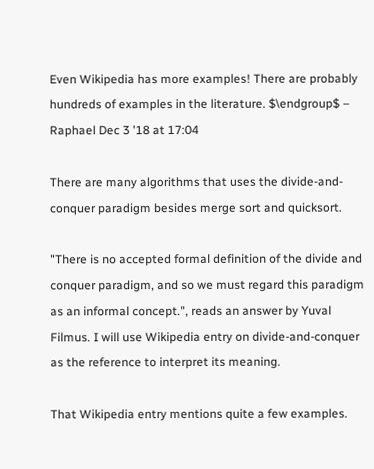Even Wikipedia has more examples! There are probably hundreds of examples in the literature. $\endgroup$ – Raphael Dec 3 '18 at 17:04

There are many algorithms that uses the divide-and-conquer paradigm besides merge sort and quicksort.

"There is no accepted formal definition of the divide and conquer paradigm, and so we must regard this paradigm as an informal concept.", reads an answer by Yuval Filmus. I will use Wikipedia entry on divide-and-conquer as the reference to interpret its meaning.

That Wikipedia entry mentions quite a few examples.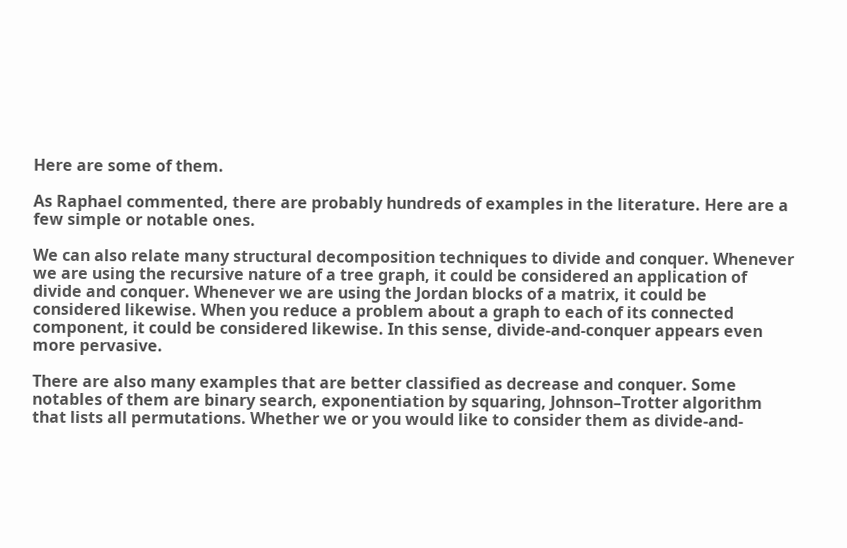Here are some of them.

As Raphael commented, there are probably hundreds of examples in the literature. Here are a few simple or notable ones.

We can also relate many structural decomposition techniques to divide and conquer. Whenever we are using the recursive nature of a tree graph, it could be considered an application of divide and conquer. Whenever we are using the Jordan blocks of a matrix, it could be considered likewise. When you reduce a problem about a graph to each of its connected component, it could be considered likewise. In this sense, divide-and-conquer appears even more pervasive.

There are also many examples that are better classified as decrease and conquer. Some notables of them are binary search, exponentiation by squaring, Johnson–Trotter algorithm that lists all permutations. Whether we or you would like to consider them as divide-and-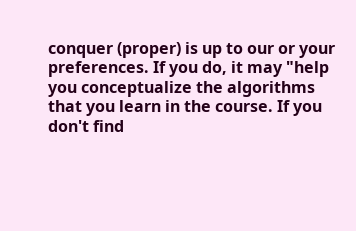conquer (proper) is up to our or your preferences. If you do, it may "help you conceptualize the algorithms that you learn in the course. If you don't find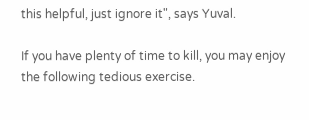this helpful, just ignore it", says Yuval.

If you have plenty of time to kill, you may enjoy the following tedious exercise.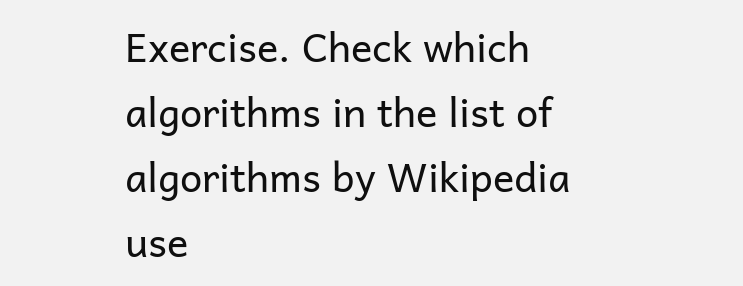Exercise. Check which algorithms in the list of algorithms by Wikipedia use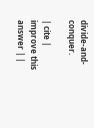divide-and-conquer.

| cite | improve this answer | |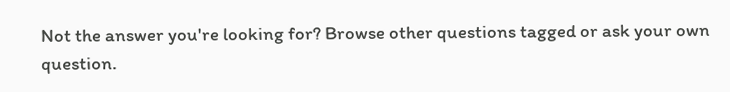Not the answer you're looking for? Browse other questions tagged or ask your own question.